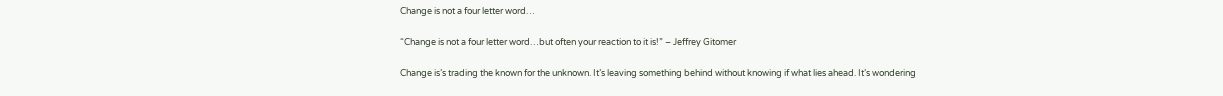Change is not a four letter word…

“Change is not a four letter word…but often your reaction to it is!” – Jeffrey Gitomer

Change is’s trading the known for the unknown. It’s leaving something behind without knowing if what lies ahead. It’s wondering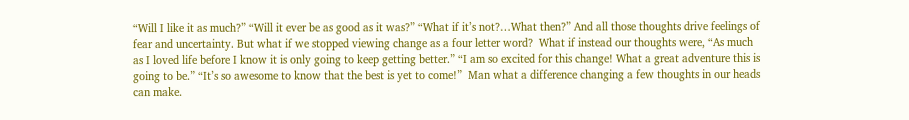“Will I like it as much?” “Will it ever be as good as it was?” “What if it’s not?…What then?” And all those thoughts drive feelings of fear and uncertainty. But what if we stopped viewing change as a four letter word?  What if instead our thoughts were, “As much as I loved life before I know it is only going to keep getting better.” “I am so excited for this change! What a great adventure this is going to be.” “It’s so awesome to know that the best is yet to come!”  Man what a difference changing a few thoughts in our heads can make.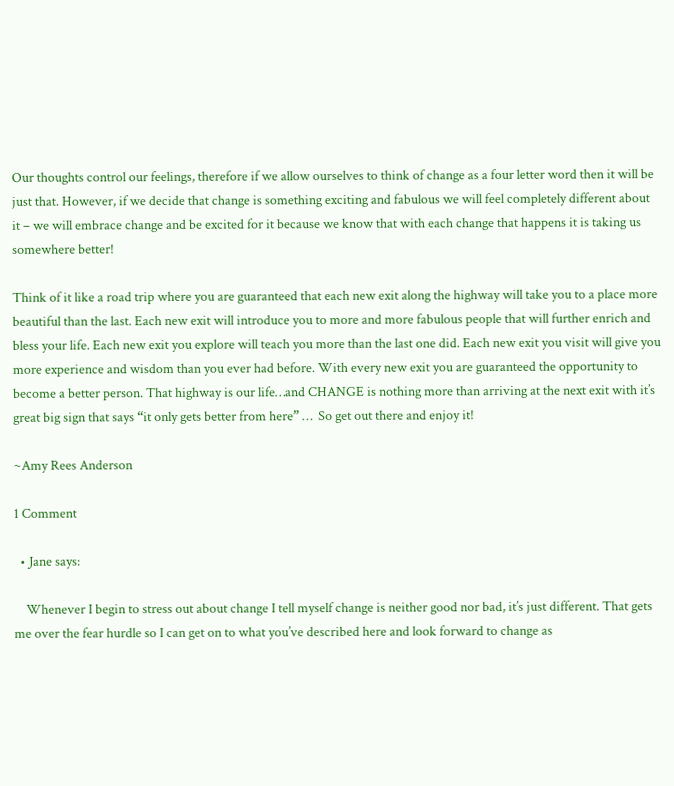Our thoughts control our feelings, therefore if we allow ourselves to think of change as a four letter word then it will be just that. However, if we decide that change is something exciting and fabulous we will feel completely different about it – we will embrace change and be excited for it because we know that with each change that happens it is taking us somewhere better!

Think of it like a road trip where you are guaranteed that each new exit along the highway will take you to a place more beautiful than the last. Each new exit will introduce you to more and more fabulous people that will further enrich and bless your life. Each new exit you explore will teach you more than the last one did. Each new exit you visit will give you more experience and wisdom than you ever had before. With every new exit you are guaranteed the opportunity to become a better person. That highway is our life…and CHANGE is nothing more than arriving at the next exit with it’s great big sign that says “it only gets better from here” …  So get out there and enjoy it!

~Amy Rees Anderson

1 Comment

  • Jane says:

    Whenever I begin to stress out about change I tell myself change is neither good nor bad, it’s just different. That gets me over the fear hurdle so I can get on to what you’ve described here and look forward to change as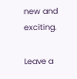new and exciting.

Leave a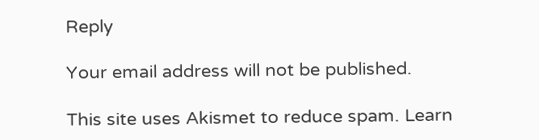Reply

Your email address will not be published.

This site uses Akismet to reduce spam. Learn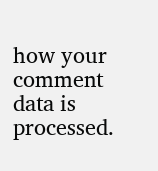how your comment data is processed.